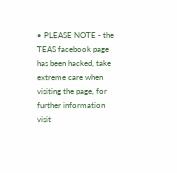• PLEASE NOTE - the TEAS facebook page has been hacked, take extreme care when visiting the page, for further information visit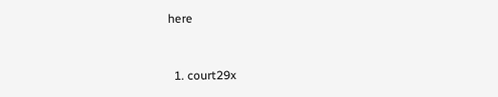here


  1. court29x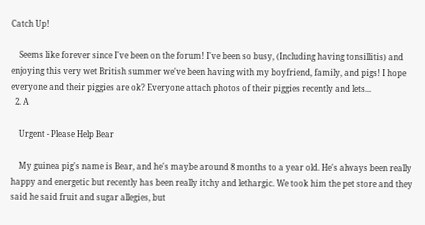Catch Up!

    Seems like forever since I've been on the forum! I've been so busy, (Including having tonsillitis) and enjoying this very wet British summer we've been having with my boyfriend, family, and pigs! I hope everyone and their piggies are ok? Everyone attach photos of their piggies recently and lets...
  2. A

    Urgent - Please Help Bear

    My guinea pig's name is Bear, and he's maybe around 8 months to a year old. He's always been really happy and energetic but recently has been really itchy and lethargic. We took him the pet store and they said he said fruit and sugar allegies, but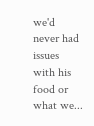we'd never had issues with his food or what we...